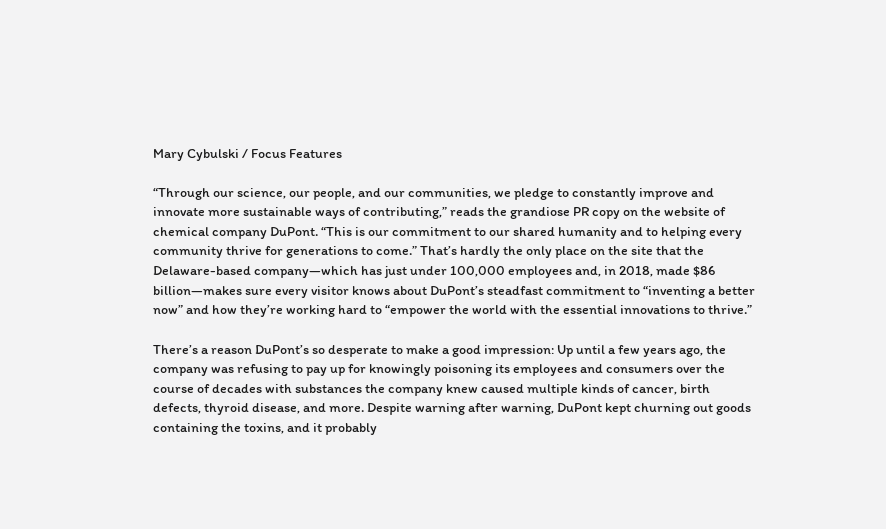Mary Cybulski / Focus Features

“Through our science, our people, and our communities, we pledge to constantly improve and innovate more sustainable ways of contributing,” reads the grandiose PR copy on the website of chemical company DuPont. “This is our commitment to our shared humanity and to helping every community thrive for generations to come.” That’s hardly the only place on the site that the Delaware-based company—which has just under 100,000 employees and, in 2018, made $86 billion—makes sure every visitor knows about DuPont’s steadfast commitment to “inventing a better now” and how they’re working hard to “empower the world with the essential innovations to thrive.”

There’s a reason DuPont’s so desperate to make a good impression: Up until a few years ago, the company was refusing to pay up for knowingly poisoning its employees and consumers over the course of decades with substances the company knew caused multiple kinds of cancer, birth defects, thyroid disease, and more. Despite warning after warning, DuPont kept churning out goods containing the toxins, and it probably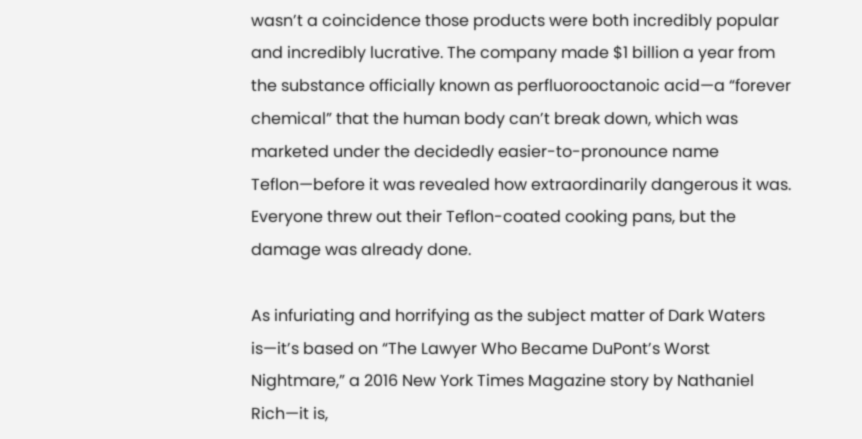wasn’t a coincidence those products were both incredibly popular and incredibly lucrative. The company made $1 billion a year from the substance officially known as perfluorooctanoic acid—a “forever chemical” that the human body can’t break down, which was marketed under the decidedly easier-to-pronounce name Teflon—before it was revealed how extraordinarily dangerous it was. Everyone threw out their Teflon-coated cooking pans, but the damage was already done.

As infuriating and horrifying as the subject matter of Dark Waters is—it’s based on “The Lawyer Who Became DuPont’s Worst Nightmare,” a 2016 New York Times Magazine story by Nathaniel Rich—it is,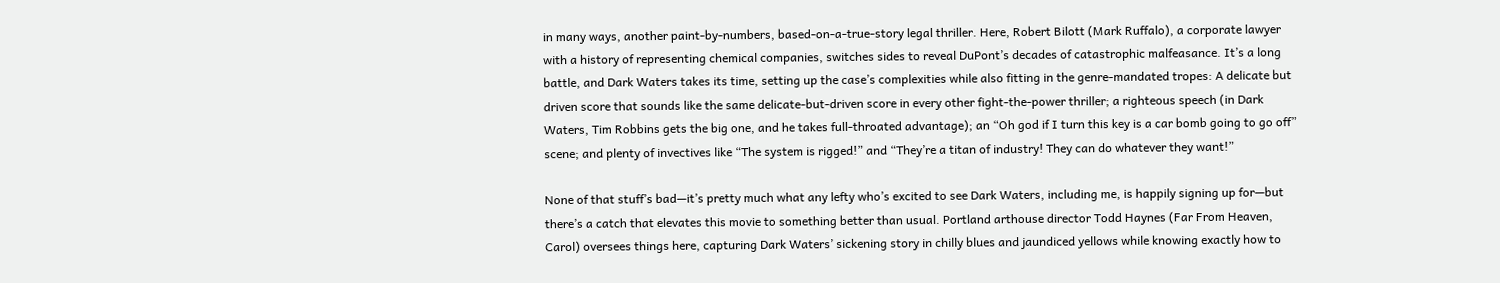in many ways, another paint-by-numbers, based-on-a-true-story legal thriller. Here, Robert Bilott (Mark Ruffalo), a corporate lawyer with a history of representing chemical companies, switches sides to reveal DuPont’s decades of catastrophic malfeasance. It’s a long battle, and Dark Waters takes its time, setting up the case’s complexities while also fitting in the genre-mandated tropes: A delicate but driven score that sounds like the same delicate-but-driven score in every other fight-the-power thriller; a righteous speech (in Dark Waters, Tim Robbins gets the big one, and he takes full-throated advantage); an “Oh god if I turn this key is a car bomb going to go off” scene; and plenty of invectives like “The system is rigged!” and “They’re a titan of industry! They can do whatever they want!”

None of that stuff’s bad—it’s pretty much what any lefty who’s excited to see Dark Waters, including me, is happily signing up for—but there’s a catch that elevates this movie to something better than usual. Portland arthouse director Todd Haynes (Far From Heaven, Carol) oversees things here, capturing Dark Waters’ sickening story in chilly blues and jaundiced yellows while knowing exactly how to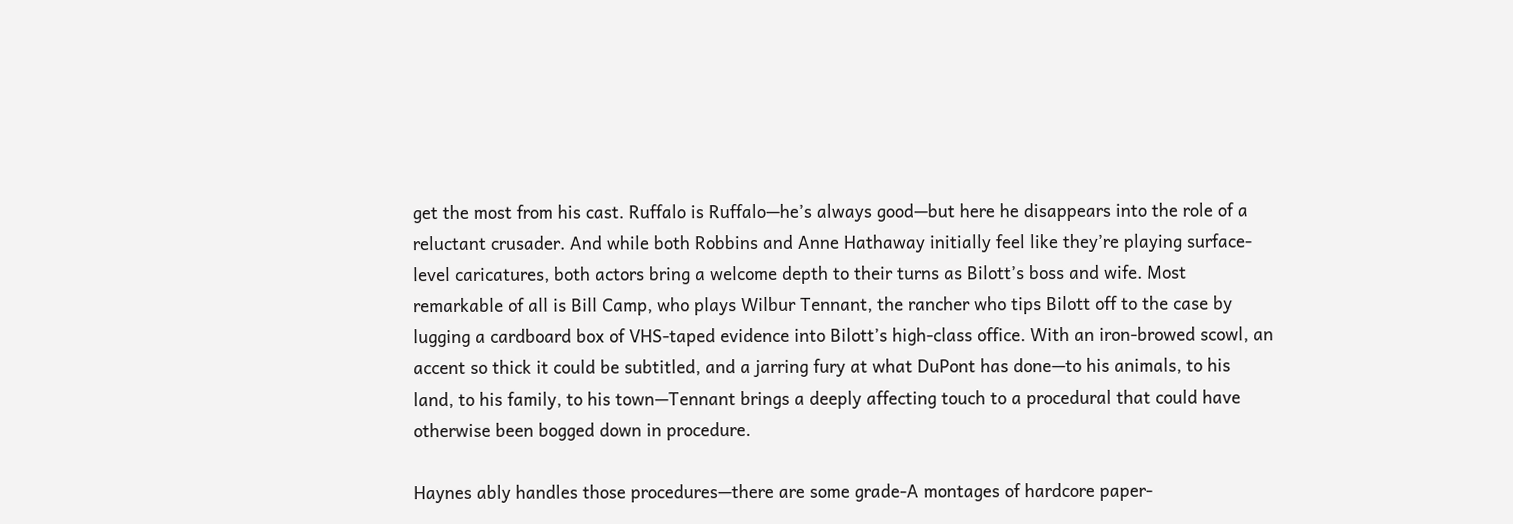get the most from his cast. Ruffalo is Ruffalo—he’s always good—but here he disappears into the role of a reluctant crusader. And while both Robbins and Anne Hathaway initially feel like they’re playing surface-level caricatures, both actors bring a welcome depth to their turns as Bilott’s boss and wife. Most remarkable of all is Bill Camp, who plays Wilbur Tennant, the rancher who tips Bilott off to the case by lugging a cardboard box of VHS-taped evidence into Bilott’s high-class office. With an iron-browed scowl, an accent so thick it could be subtitled, and a jarring fury at what DuPont has done—to his animals, to his land, to his family, to his town—Tennant brings a deeply affecting touch to a procedural that could have otherwise been bogged down in procedure.

Haynes ably handles those procedures—there are some grade-A montages of hardcore paper-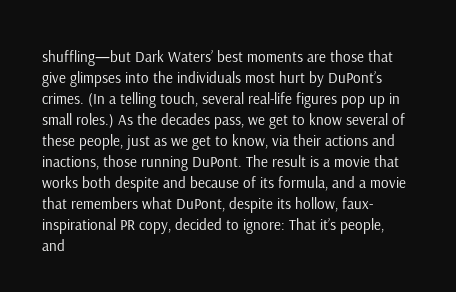shuffling—but Dark Waters’ best moments are those that give glimpses into the individuals most hurt by DuPont’s crimes. (In a telling touch, several real-life figures pop up in small roles.) As the decades pass, we get to know several of these people, just as we get to know, via their actions and inactions, those running DuPont. The result is a movie that works both despite and because of its formula, and a movie that remembers what DuPont, despite its hollow, faux-inspirational PR copy, decided to ignore: That it’s people, and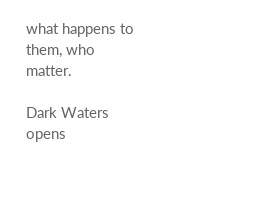what happens to them, who matter.

Dark Waters opens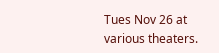Tues Nov 26 at various theaters.